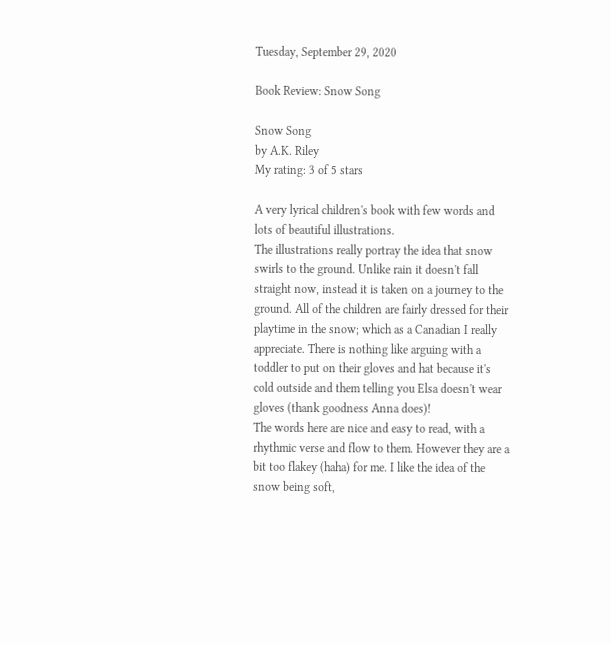Tuesday, September 29, 2020

Book Review: Snow Song

Snow Song
by A.K. Riley
My rating: 3 of 5 stars

A very lyrical children's book with few words and lots of beautiful illustrations.
The illustrations really portray the idea that snow swirls to the ground. Unlike rain it doesn't fall straight now, instead it is taken on a journey to the ground. All of the children are fairly dressed for their playtime in the snow; which as a Canadian I really appreciate. There is nothing like arguing with a toddler to put on their gloves and hat because it's cold outside and them telling you Elsa doesn't wear gloves (thank goodness Anna does)!
The words here are nice and easy to read, with a rhythmic verse and flow to them. However they are a bit too flakey (haha) for me. I like the idea of the snow being soft,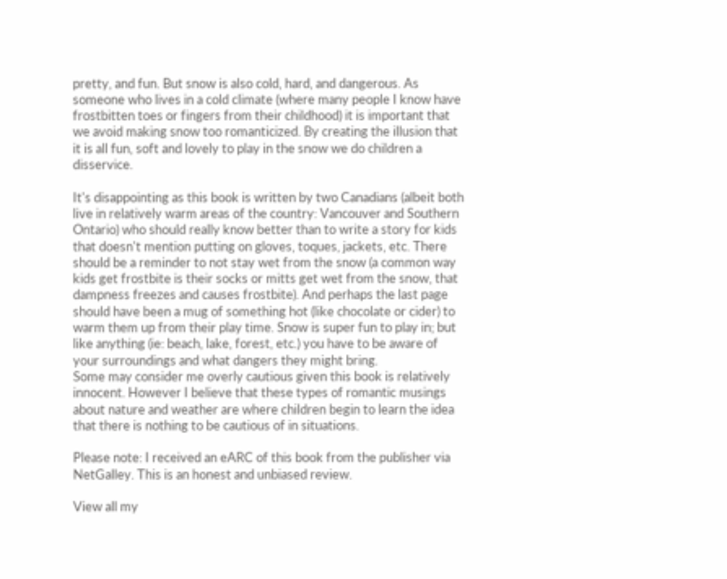pretty, and fun. But snow is also cold, hard, and dangerous. As someone who lives in a cold climate (where many people I know have frostbitten toes or fingers from their childhood) it is important that we avoid making snow too romanticized. By creating the illusion that it is all fun, soft and lovely to play in the snow we do children a disservice.

It's disappointing as this book is written by two Canadians (albeit both live in relatively warm areas of the country: Vancouver and Southern Ontario) who should really know better than to write a story for kids that doesn't mention putting on gloves, toques, jackets, etc. There should be a reminder to not stay wet from the snow (a common way kids get frostbite is their socks or mitts get wet from the snow, that dampness freezes and causes frostbite). And perhaps the last page should have been a mug of something hot (like chocolate or cider) to warm them up from their play time. Snow is super fun to play in; but like anything (ie: beach, lake, forest, etc.) you have to be aware of your surroundings and what dangers they might bring.
Some may consider me overly cautious given this book is relatively innocent. However I believe that these types of romantic musings about nature and weather are where children begin to learn the idea that there is nothing to be cautious of in situations.

Please note: I received an eARC of this book from the publisher via NetGalley. This is an honest and unbiased review.

View all my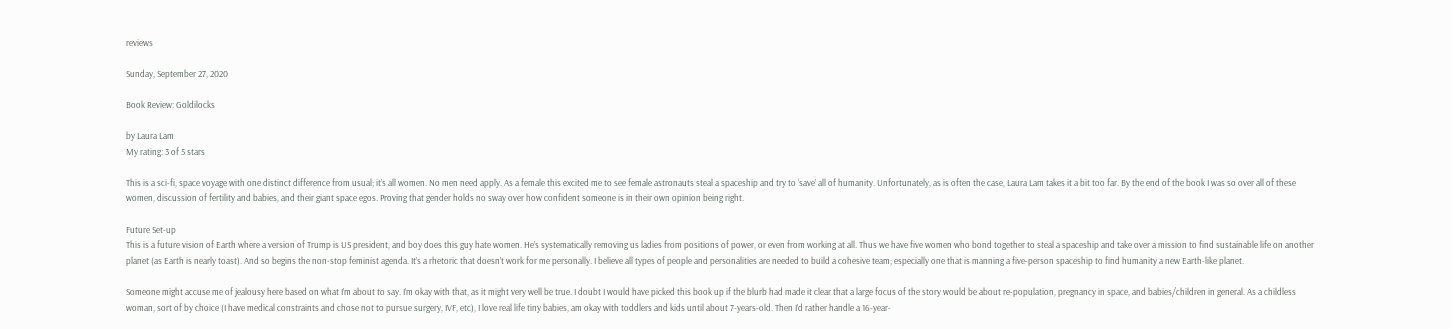reviews

Sunday, September 27, 2020

Book Review: Goldilocks

by Laura Lam
My rating: 3 of 5 stars

This is a sci-fi, space voyage with one distinct difference from usual; it’s all women. No men need apply. As a female this excited me to see female astronauts steal a spaceship and try to ‘save’ all of humanity. Unfortunately, as is often the case, Laura Lam takes it a bit too far. By the end of the book I was so over all of these women, discussion of fertility and babies, and their giant space egos. Proving that gender holds no sway over how confident someone is in their own opinion being right.

Future Set-up
This is a future vision of Earth where a version of Trump is US president, and boy does this guy hate women. He’s systematically removing us ladies from positions of power, or even from working at all. Thus we have five women who bond together to steal a spaceship and take over a mission to find sustainable life on another planet (as Earth is nearly toast). And so begins the non-stop feminist agenda. It’s a rhetoric that doesn’t work for me personally. I believe all types of people and personalities are needed to build a cohesive team; especially one that is manning a five-person spaceship to find humanity a new Earth-like planet.

Someone might accuse me of jealousy here based on what I’m about to say. I’m okay with that, as it might very well be true. I doubt I would have picked this book up if the blurb had made it clear that a large focus of the story would be about re-population, pregnancy in space, and babies/children in general. As a childless woman, sort of by choice (I have medical constraints and chose not to pursue surgery, IVF, etc), I love real life tiny babies, am okay with toddlers and kids until about 7-years-old. Then I’d rather handle a 16-year-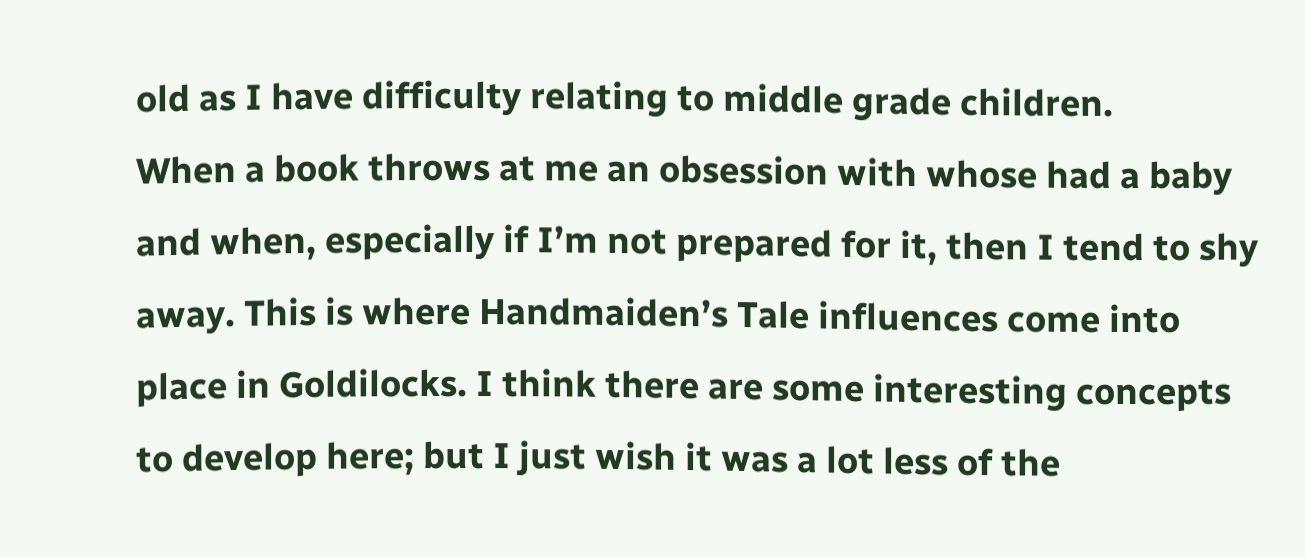old as I have difficulty relating to middle grade children.
When a book throws at me an obsession with whose had a baby and when, especially if I’m not prepared for it, then I tend to shy away. This is where Handmaiden’s Tale influences come into place in Goldilocks. I think there are some interesting concepts to develop here; but I just wish it was a lot less of the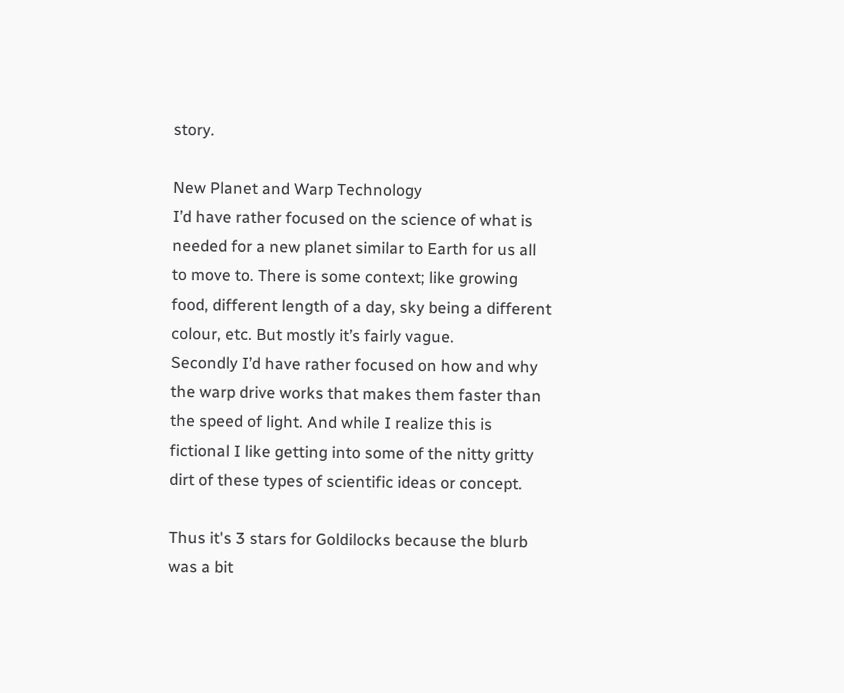story.

New Planet and Warp Technology
I’d have rather focused on the science of what is needed for a new planet similar to Earth for us all to move to. There is some context; like growing food, different length of a day, sky being a different colour, etc. But mostly it’s fairly vague.
Secondly I’d have rather focused on how and why the warp drive works that makes them faster than the speed of light. And while I realize this is fictional I like getting into some of the nitty gritty dirt of these types of scientific ideas or concept.

Thus it's 3 stars for Goldilocks because the blurb was a bit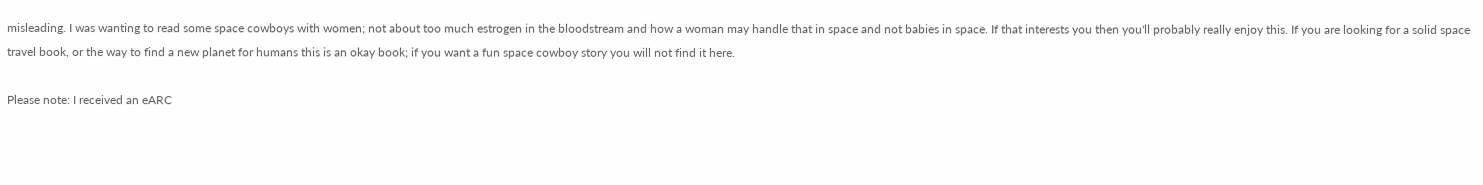misleading. I was wanting to read some space cowboys with women; not about too much estrogen in the bloodstream and how a woman may handle that in space and not babies in space. If that interests you then you'll probably really enjoy this. If you are looking for a solid space travel book, or the way to find a new planet for humans this is an okay book; if you want a fun space cowboy story you will not find it here.

Please note: I received an eARC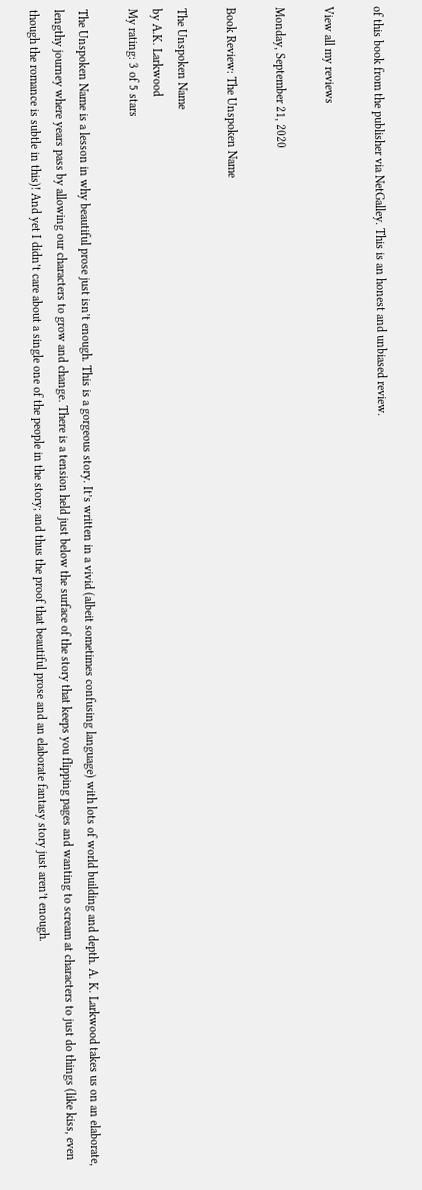of this book from the publisher via NetGalley. This is an honest and unbiased review.

View all my reviews

Monday, September 21, 2020

Book Review: The Unspoken Name

The Unspoken Name
by A.K. Larkwood
My rating: 3 of 5 stars

The Unspoken Name is a lesson in why beautiful prose just isn’t enough. This is a gorgeous story. It’s written in a vivid (albeit sometimes confusing language) with lots of world building and depth. A. K. Larkwood takes us on an elaborate, lengthy journey where years pass by allowing our characters to grow and change. There is a tension held just below the surface of the story that keeps you flipping pages and wanting to scream at characters to just do things (like kiss, even though the romance is subtle in this)! And yet I didn’t care about a single one of the people in the story; and thus the proof that beautiful prose and an elaborate fantasy story just aren’t enough.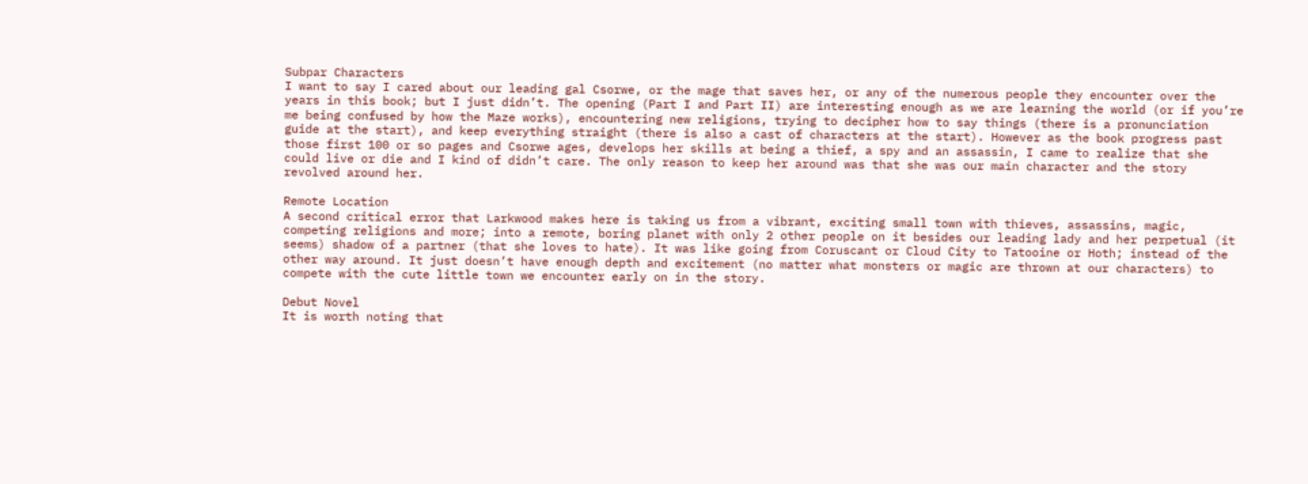Subpar Characters
I want to say I cared about our leading gal Csorwe, or the mage that saves her, or any of the numerous people they encounter over the years in this book; but I just didn’t. The opening (Part I and Part II) are interesting enough as we are learning the world (or if you’re me being confused by how the Maze works), encountering new religions, trying to decipher how to say things (there is a pronunciation guide at the start), and keep everything straight (there is also a cast of characters at the start). However as the book progress past those first 100 or so pages and Csorwe ages, develops her skills at being a thief, a spy and an assassin, I came to realize that she could live or die and I kind of didn’t care. The only reason to keep her around was that she was our main character and the story revolved around her.

Remote Location
A second critical error that Larkwood makes here is taking us from a vibrant, exciting small town with thieves, assassins, magic, competing religions and more; into a remote, boring planet with only 2 other people on it besides our leading lady and her perpetual (it seems) shadow of a partner (that she loves to hate). It was like going from Coruscant or Cloud City to Tatooine or Hoth; instead of the other way around. It just doesn’t have enough depth and excitement (no matter what monsters or magic are thrown at our characters) to compete with the cute little town we encounter early on in the story.

Debut Novel
It is worth noting that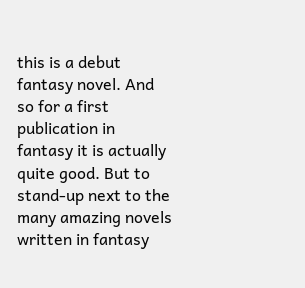this is a debut fantasy novel. And so for a first publication in fantasy it is actually quite good. But to stand-up next to the many amazing novels written in fantasy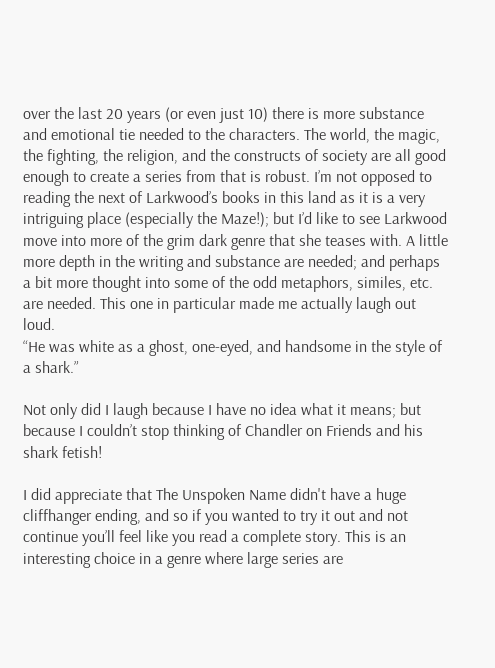over the last 20 years (or even just 10) there is more substance and emotional tie needed to the characters. The world, the magic, the fighting, the religion, and the constructs of society are all good enough to create a series from that is robust. I’m not opposed to reading the next of Larkwood’s books in this land as it is a very intriguing place (especially the Maze!); but I’d like to see Larkwood move into more of the grim dark genre that she teases with. A little more depth in the writing and substance are needed; and perhaps a bit more thought into some of the odd metaphors, similes, etc. are needed. This one in particular made me actually laugh out loud.
“He was white as a ghost, one-eyed, and handsome in the style of a shark.”

Not only did I laugh because I have no idea what it means; but because I couldn’t stop thinking of Chandler on Friends and his shark fetish!

I did appreciate that The Unspoken Name didn't have a huge cliffhanger ending, and so if you wanted to try it out and not continue you’ll feel like you read a complete story. This is an interesting choice in a genre where large series are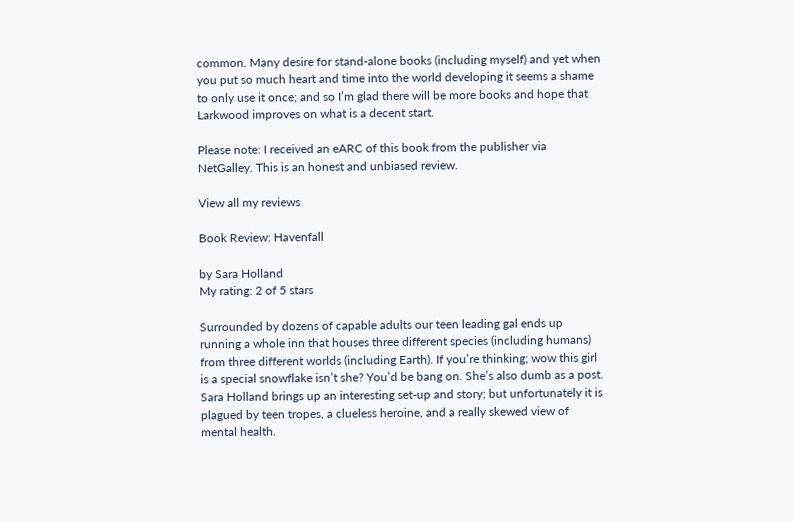common. Many desire for stand-alone books (including myself) and yet when you put so much heart and time into the world developing it seems a shame to only use it once; and so I’m glad there will be more books and hope that Larkwood improves on what is a decent start.

Please note: I received an eARC of this book from the publisher via NetGalley. This is an honest and unbiased review.

View all my reviews

Book Review: Havenfall

by Sara Holland
My rating: 2 of 5 stars

Surrounded by dozens of capable adults our teen leading gal ends up running a whole inn that houses three different species (including humans) from three different worlds (including Earth). If you’re thinking; wow this girl is a special snowflake isn’t she? You’d be bang on. She’s also dumb as a post. Sara Holland brings up an interesting set-up and story; but unfortunately it is plagued by teen tropes, a clueless heroine, and a really skewed view of mental health.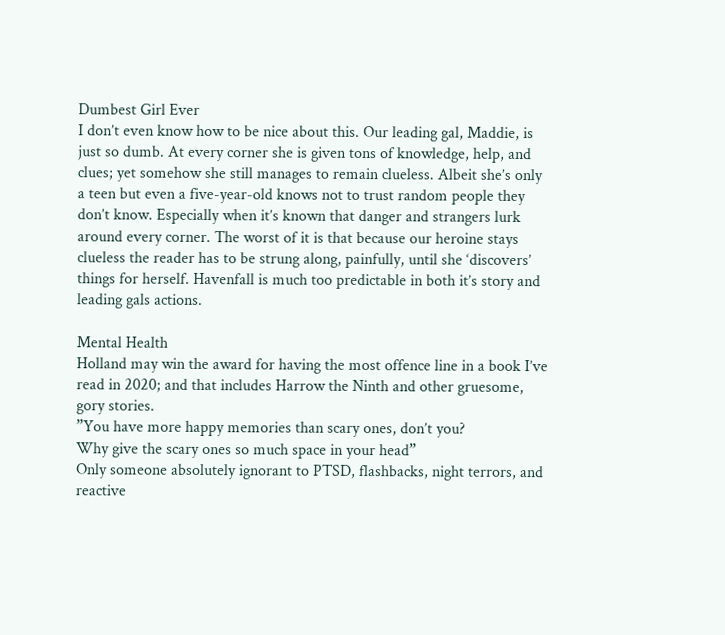Dumbest Girl Ever
I don’t even know how to be nice about this. Our leading gal, Maddie, is just so dumb. At every corner she is given tons of knowledge, help, and clues; yet somehow she still manages to remain clueless. Albeit she’s only a teen but even a five-year-old knows not to trust random people they don’t know. Especially when it’s known that danger and strangers lurk around every corner. The worst of it is that because our heroine stays clueless the reader has to be strung along, painfully, until she ‘discovers’ things for herself. Havenfall is much too predictable in both it’s story and leading gals actions.

Mental Health
Holland may win the award for having the most offence line in a book I’ve read in 2020; and that includes Harrow the Ninth and other gruesome, gory stories.
”You have more happy memories than scary ones, don’t you?
Why give the scary ones so much space in your head”
Only someone absolutely ignorant to PTSD, flashbacks, night terrors, and reactive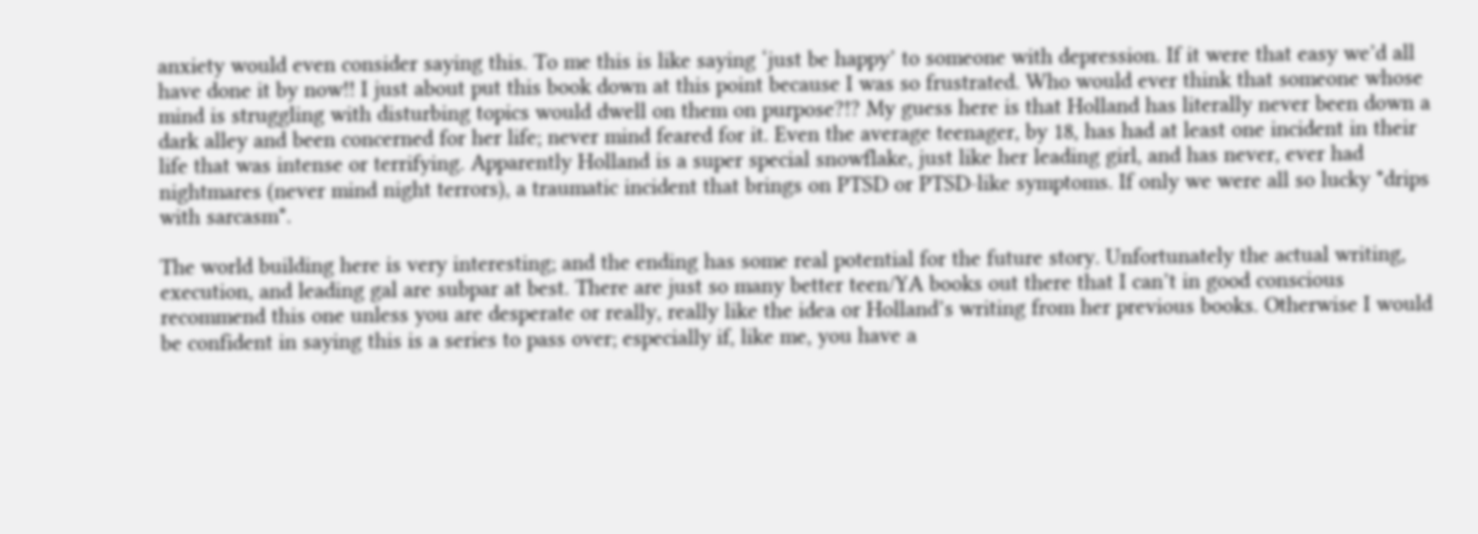anxiety would even consider saying this. To me this is like saying ‘just be happy’ to someone with depression. If it were that easy we’d all have done it by now!! I just about put this book down at this point because I was so frustrated. Who would ever think that someone whose mind is struggling with disturbing topics would dwell on them on purpose?!? My guess here is that Holland has literally never been down a dark alley and been concerned for her life; never mind feared for it. Even the average teenager, by 18, has had at least one incident in their life that was intense or terrifying. Apparently Holland is a super special snowflake, just like her leading girl, and has never, ever had nightmares (never mind night terrors), a traumatic incident that brings on PTSD or PTSD-like symptoms. If only we were all so lucky *drips with sarcasm*.

The world building here is very interesting; and the ending has some real potential for the future story. Unfortunately the actual writing, execution, and leading gal are subpar at best. There are just so many better teen/YA books out there that I can’t in good conscious recommend this one unless you are desperate or really, really like the idea or Holland’s writing from her previous books. Otherwise I would be confident in saying this is a series to pass over; especially if, like me, you have a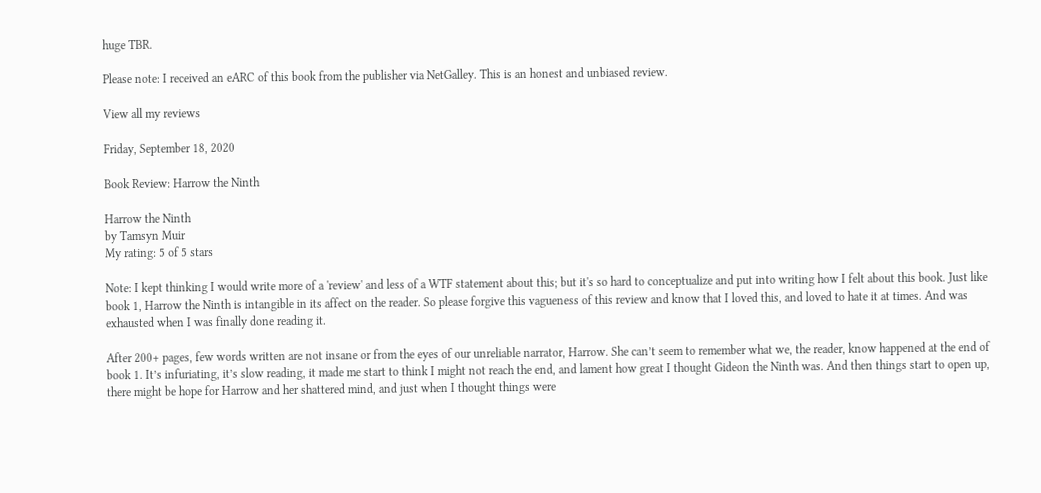huge TBR.

Please note: I received an eARC of this book from the publisher via NetGalley. This is an honest and unbiased review.

View all my reviews

Friday, September 18, 2020

Book Review: Harrow the Ninth

Harrow the Ninth
by Tamsyn Muir
My rating: 5 of 5 stars

Note: I kept thinking I would write more of a 'review' and less of a WTF statement about this; but it's so hard to conceptualize and put into writing how I felt about this book. Just like book 1, Harrow the Ninth is intangible in its affect on the reader. So please forgive this vagueness of this review and know that I loved this, and loved to hate it at times. And was exhausted when I was finally done reading it.

After 200+ pages, few words written are not insane or from the eyes of our unreliable narrator, Harrow. She can’t seem to remember what we, the reader, know happened at the end of book 1. It’s infuriating, it’s slow reading, it made me start to think I might not reach the end, and lament how great I thought Gideon the Ninth was. And then things start to open up, there might be hope for Harrow and her shattered mind, and just when I thought things were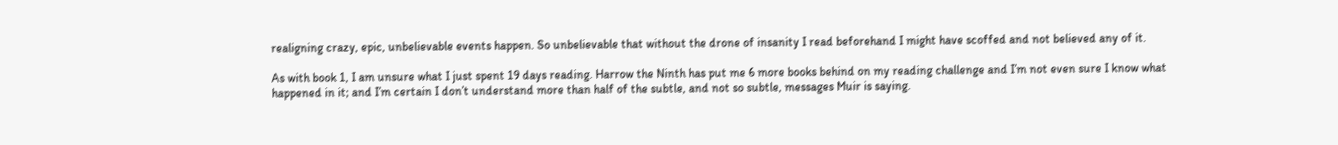realigning crazy, epic, unbelievable events happen. So unbelievable that without the drone of insanity I read beforehand I might have scoffed and not believed any of it.

As with book 1, I am unsure what I just spent 19 days reading. Harrow the Ninth has put me 6 more books behind on my reading challenge and I’m not even sure I know what happened in it; and I’m certain I don’t understand more than half of the subtle, and not so subtle, messages Muir is saying.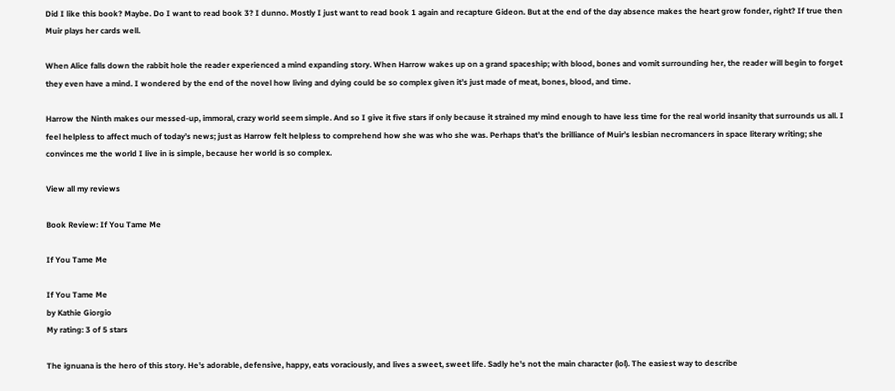Did I like this book? Maybe. Do I want to read book 3? I dunno. Mostly I just want to read book 1 again and recapture Gideon. But at the end of the day absence makes the heart grow fonder, right? If true then Muir plays her cards well.

When Alice falls down the rabbit hole the reader experienced a mind expanding story. When Harrow wakes up on a grand spaceship; with blood, bones and vomit surrounding her, the reader will begin to forget they even have a mind. I wondered by the end of the novel how living and dying could be so complex given it’s just made of meat, bones, blood, and time.

Harrow the Ninth makes our messed-up, immoral, crazy world seem simple. And so I give it five stars if only because it strained my mind enough to have less time for the real world insanity that surrounds us all. I feel helpless to affect much of today’s news; just as Harrow felt helpless to comprehend how she was who she was. Perhaps that’s the brilliance of Muir’s lesbian necromancers in space literary writing; she convinces me the world I live in is simple, because her world is so complex.

View all my reviews

Book Review: If You Tame Me

If You Tame Me

If You Tame Me
by Kathie Giorgio
My rating: 3 of 5 stars

The ignuana is the hero of this story. He's adorable, defensive, happy, eats voraciously, and lives a sweet, sweet life. Sadly he's not the main character (lol). The easiest way to describe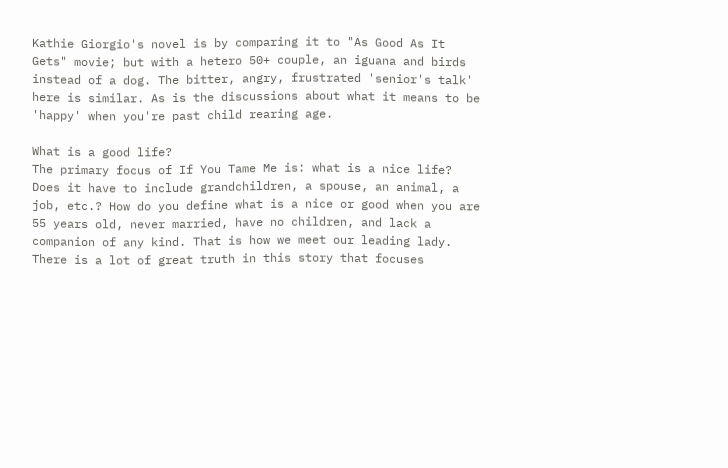Kathie Giorgio's novel is by comparing it to "As Good As It Gets" movie; but with a hetero 50+ couple, an iguana and birds instead of a dog. The bitter, angry, frustrated 'senior's talk' here is similar. As is the discussions about what it means to be 'happy' when you're past child rearing age.

What is a good life?
The primary focus of If You Tame Me is: what is a nice life? Does it have to include grandchildren, a spouse, an animal, a job, etc.? How do you define what is a nice or good when you are 55 years old, never married, have no children, and lack a companion of any kind. That is how we meet our leading lady.
There is a lot of great truth in this story that focuses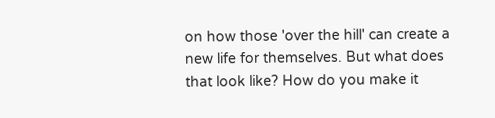on how those 'over the hill' can create a new life for themselves. But what does that look like? How do you make it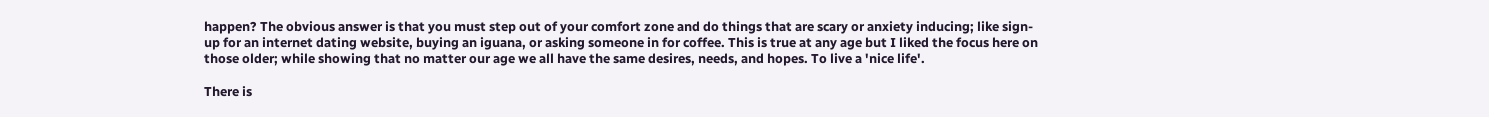happen? The obvious answer is that you must step out of your comfort zone and do things that are scary or anxiety inducing; like sign-up for an internet dating website, buying an iguana, or asking someone in for coffee. This is true at any age but I liked the focus here on those older; while showing that no matter our age we all have the same desires, needs, and hopes. To live a 'nice life'.

There is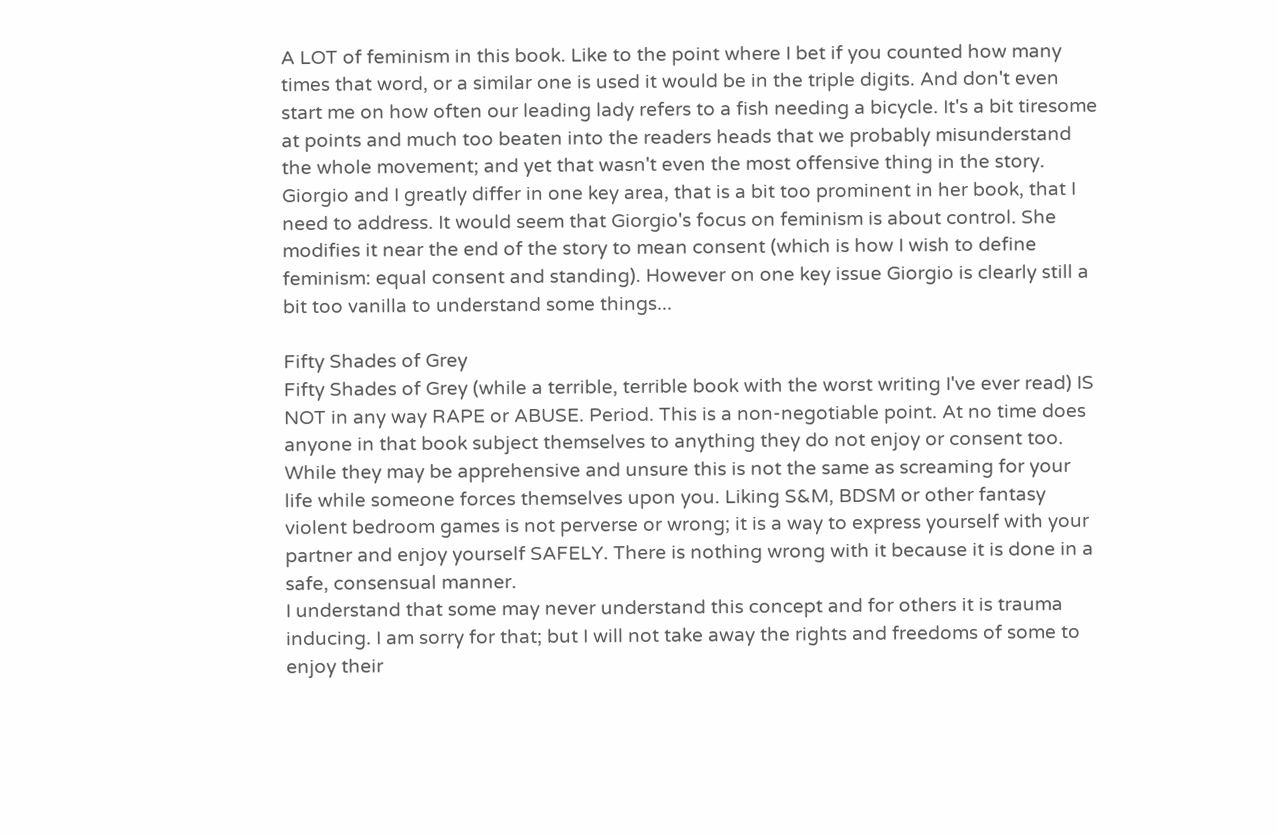A LOT of feminism in this book. Like to the point where I bet if you counted how many times that word, or a similar one is used it would be in the triple digits. And don't even start me on how often our leading lady refers to a fish needing a bicycle. It's a bit tiresome at points and much too beaten into the readers heads that we probably misunderstand the whole movement; and yet that wasn't even the most offensive thing in the story.
Giorgio and I greatly differ in one key area, that is a bit too prominent in her book, that I need to address. It would seem that Giorgio's focus on feminism is about control. She modifies it near the end of the story to mean consent (which is how I wish to define feminism: equal consent and standing). However on one key issue Giorgio is clearly still a bit too vanilla to understand some things...

Fifty Shades of Grey
Fifty Shades of Grey (while a terrible, terrible book with the worst writing I've ever read) IS NOT in any way RAPE or ABUSE. Period. This is a non-negotiable point. At no time does anyone in that book subject themselves to anything they do not enjoy or consent too. While they may be apprehensive and unsure this is not the same as screaming for your life while someone forces themselves upon you. Liking S&M, BDSM or other fantasy violent bedroom games is not perverse or wrong; it is a way to express yourself with your partner and enjoy yourself SAFELY. There is nothing wrong with it because it is done in a safe, consensual manner.
I understand that some may never understand this concept and for others it is trauma inducing. I am sorry for that; but I will not take away the rights and freedoms of some to enjoy their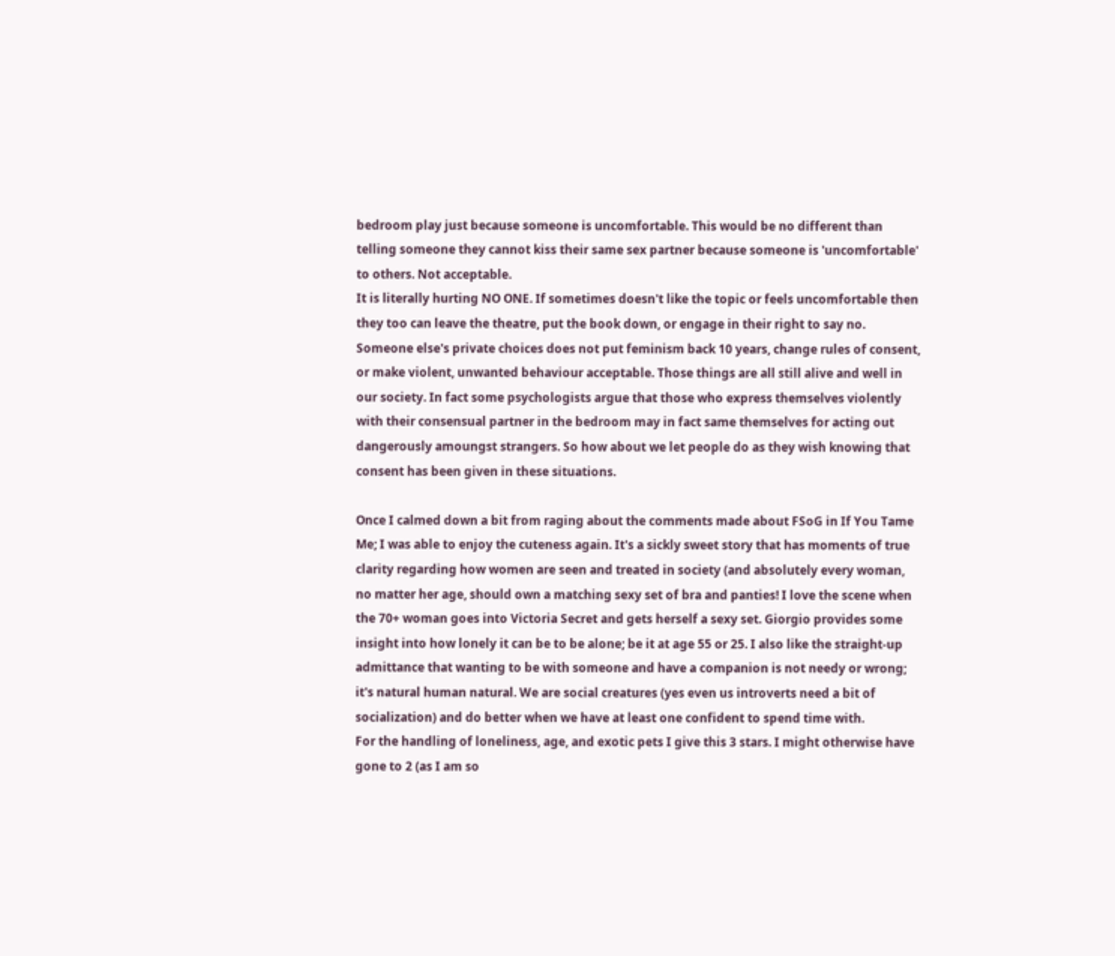bedroom play just because someone is uncomfortable. This would be no different than telling someone they cannot kiss their same sex partner because someone is 'uncomfortable' to others. Not acceptable.
It is literally hurting NO ONE. If sometimes doesn't like the topic or feels uncomfortable then they too can leave the theatre, put the book down, or engage in their right to say no. Someone else's private choices does not put feminism back 10 years, change rules of consent, or make violent, unwanted behaviour acceptable. Those things are all still alive and well in our society. In fact some psychologists argue that those who express themselves violently with their consensual partner in the bedroom may in fact same themselves for acting out dangerously amoungst strangers. So how about we let people do as they wish knowing that consent has been given in these situations.

Once I calmed down a bit from raging about the comments made about FSoG in If You Tame Me; I was able to enjoy the cuteness again. It's a sickly sweet story that has moments of true clarity regarding how women are seen and treated in society (and absolutely every woman, no matter her age, should own a matching sexy set of bra and panties! I love the scene when the 70+ woman goes into Victoria Secret and gets herself a sexy set. Giorgio provides some insight into how lonely it can be to be alone; be it at age 55 or 25. I also like the straight-up admittance that wanting to be with someone and have a companion is not needy or wrong; it's natural human natural. We are social creatures (yes even us introverts need a bit of socialization) and do better when we have at least one confident to spend time with.
For the handling of loneliness, age, and exotic pets I give this 3 stars. I might otherwise have gone to 2 (as I am so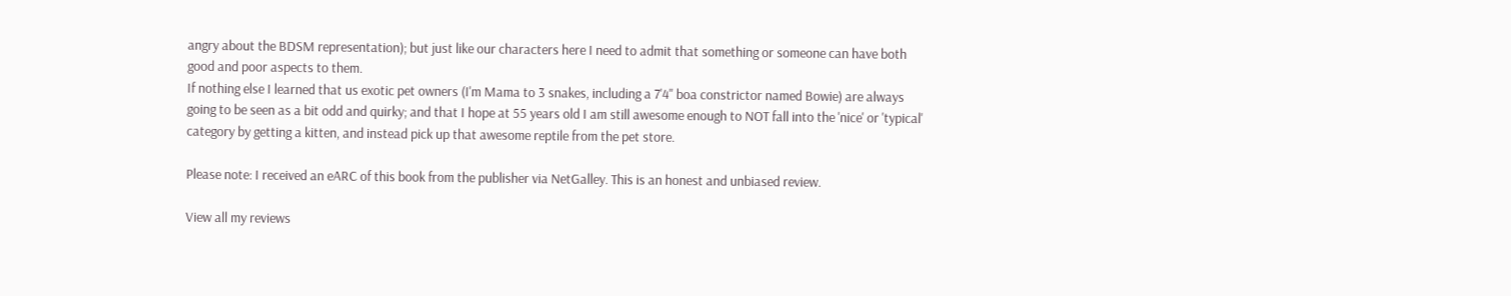angry about the BDSM representation); but just like our characters here I need to admit that something or someone can have both good and poor aspects to them.
If nothing else I learned that us exotic pet owners (I'm Mama to 3 snakes, including a 7'4" boa constrictor named Bowie) are always going to be seen as a bit odd and quirky; and that I hope at 55 years old I am still awesome enough to NOT fall into the 'nice' or 'typical' category by getting a kitten, and instead pick up that awesome reptile from the pet store.

Please note: I received an eARC of this book from the publisher via NetGalley. This is an honest and unbiased review.

View all my reviews